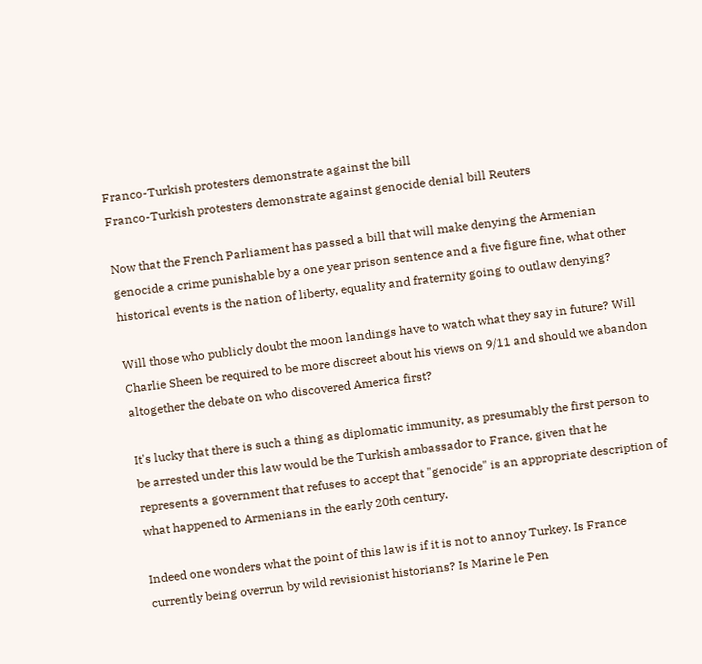Franco-Turkish protesters demonstrate against the bill
Franco-Turkish protesters demonstrate against genocide denial bill Reuters

Now that the French Parliament has passed a bill that will make denying the Armenian genocide a crime punishable by a one year prison sentence and a five figure fine, what other historical events is the nation of liberty, equality and fraternity going to outlaw denying?

Will those who publicly doubt the moon landings have to watch what they say in future? Will Charlie Sheen be required to be more discreet about his views on 9/11 and should we abandon altogether the debate on who discovered America first?

It's lucky that there is such a thing as diplomatic immunity, as presumably the first person to be arrested under this law would be the Turkish ambassador to France, given that he represents a government that refuses to accept that "genocide" is an appropriate description of what happened to Armenians in the early 20th century.

Indeed one wonders what the point of this law is if it is not to annoy Turkey. Is France currently being overrun by wild revisionist historians? Is Marine le Pen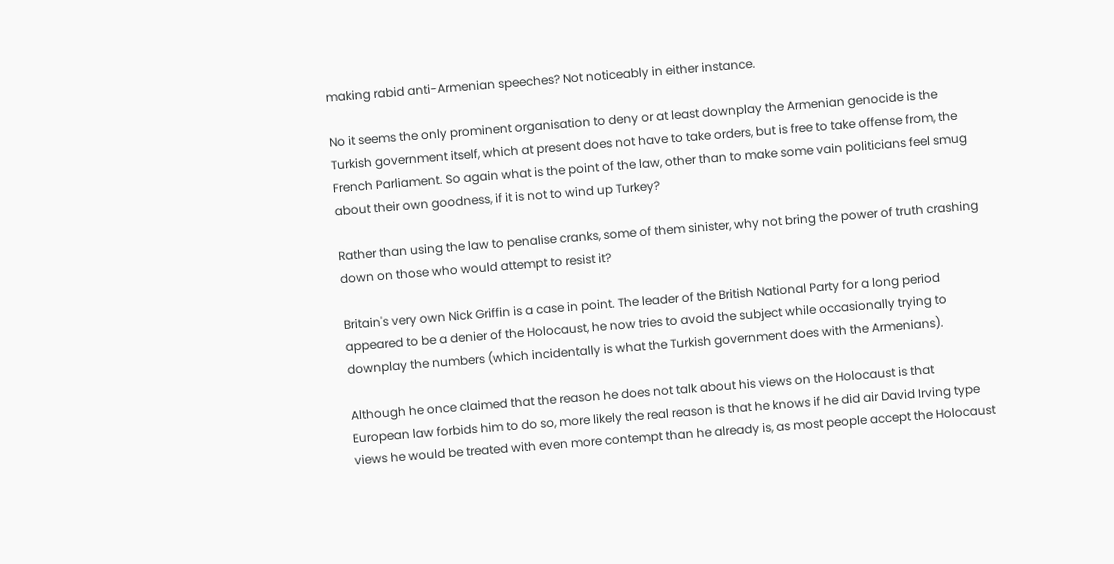making rabid anti-Armenian speeches? Not noticeably in either instance.

No it seems the only prominent organisation to deny or at least downplay the Armenian genocide is the Turkish government itself, which at present does not have to take orders, but is free to take offense from, the French Parliament. So again what is the point of the law, other than to make some vain politicians feel smug about their own goodness, if it is not to wind up Turkey?

Rather than using the law to penalise cranks, some of them sinister, why not bring the power of truth crashing down on those who would attempt to resist it?

Britain's very own Nick Griffin is a case in point. The leader of the British National Party for a long period appeared to be a denier of the Holocaust, he now tries to avoid the subject while occasionally trying to downplay the numbers (which incidentally is what the Turkish government does with the Armenians).

Although he once claimed that the reason he does not talk about his views on the Holocaust is that European law forbids him to do so, more likely the real reason is that he knows if he did air David Irving type views he would be treated with even more contempt than he already is, as most people accept the Holocaust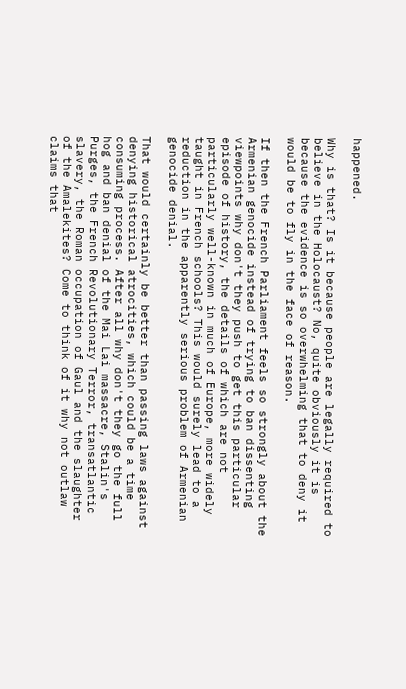happened.

Why is that? Is it because people are legally required to believe in the Holocaust? No, quite obviously it is because the evidence is so overwhelming that to deny it would be to fly in the face of reason.

If then the French Parliament feels so strongly about the Armenian genocide instead of trying to ban dissenting viewpoints why don't they push to get this particular episode of history, the details of which are not particularly well-known in much of Europe, more widely taught in French schools? This would surely lead to a reduction in the apparently serious problem of Armenian genocide denial.

That would certainly be better than passing laws against denying historical atrocities, which could be a time consuming process. After all why don't they go the full hog and ban denial of the Mai Lai massacre, Stalin's Purges, the French Revolutionary Terror, transatlantic slavery, the Roman occupation of Gaul and the slaughter of the Amalekites? Come to think of it why not outlaw claims that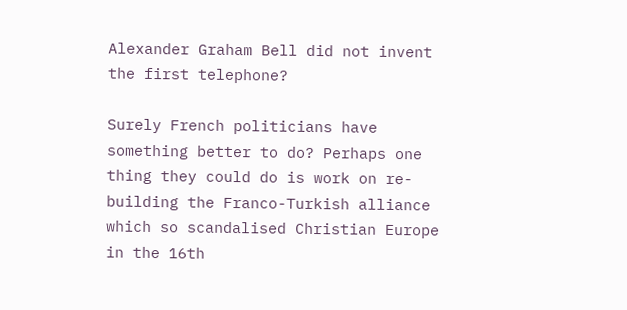Alexander Graham Bell did not invent the first telephone?

Surely French politicians have something better to do? Perhaps one thing they could do is work on re-building the Franco-Turkish alliance which so scandalised Christian Europe in the 16th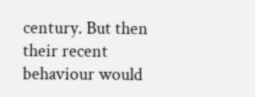century. But then their recent behaviour would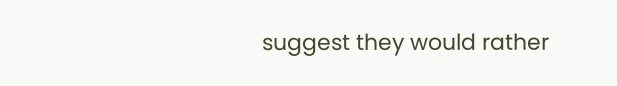suggest they would rather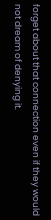forget about that connection even if they would not dream of denying it.